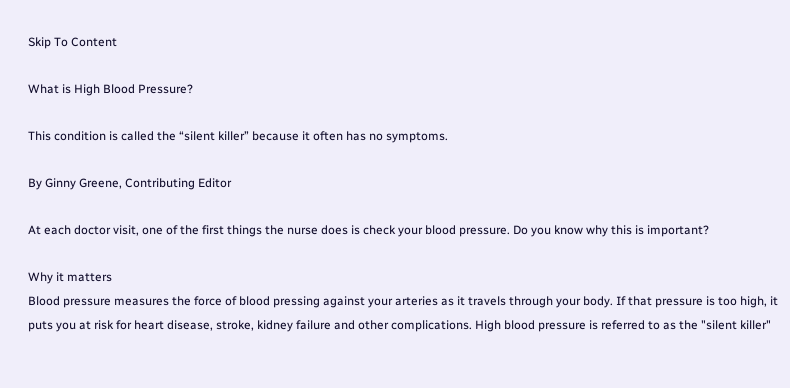Skip To Content

What is High Blood Pressure?

This condition is called the “silent killer” because it often has no symptoms.

By Ginny Greene, Contributing Editor

At each doctor visit, one of the first things the nurse does is check your blood pressure. Do you know why this is important?

Why it matters
Blood pressure measures the force of blood pressing against your arteries as it travels through your body. If that pressure is too high, it puts you at risk for heart disease, stroke, kidney failure and other complications. High blood pressure is referred to as the "silent killer"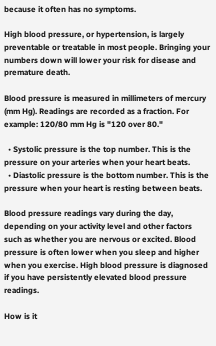because it often has no symptoms.

High blood pressure, or hypertension, is largely preventable or treatable in most people. Bringing your numbers down will lower your risk for disease and premature death.

Blood pressure is measured in millimeters of mercury (mm Hg). Readings are recorded as a fraction. For example: 120/80 mm Hg is "120 over 80."

  • Systolic pressure is the top number. This is the pressure on your arteries when your heart beats.
  • Diastolic pressure is the bottom number. This is the pressure when your heart is resting between beats.

Blood pressure readings vary during the day, depending on your activity level and other factors such as whether you are nervous or excited. Blood pressure is often lower when you sleep and higher when you exercise. High blood pressure is diagnosed if you have persistently elevated blood pressure readings.

How is it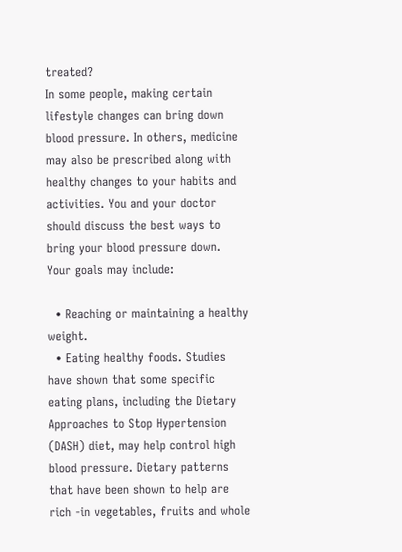treated?
In some people, making certain lifestyle changes can bring down blood pressure. In others, medicine may also be prescribed along with healthy changes to your habits and activities. You and your doctor should discuss the best ways to bring your blood pressure down. Your goals may include:

  • Reaching or maintaining a healthy weight.
  • Eating healthy foods. Studies have shown that some specific eating plans, including the Dietary Approaches to Stop Hypertension (DASH) diet, may help control high blood pressure. Dietary patterns that have been shown to help are rich -in vegetables, fruits and whole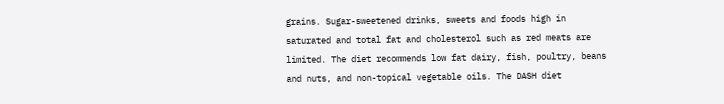grains. Sugar-sweetened drinks, sweets and foods high in saturated and total fat and cholesterol such as red meats are limited. The diet recommends low fat dairy, fish, poultry, beans and nuts, and non-topical vegetable oils. The DASH diet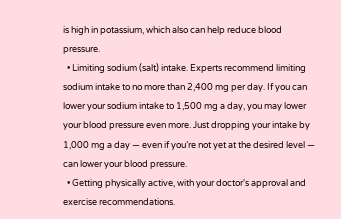is high in potassium, which also can help reduce blood pressure.
  • Limiting sodium (salt) intake. Experts recommend limiting sodium intake to no more than 2,400 mg per day. If you can lower your sodium intake to 1,500 mg a day, you may lower your blood pressure even more. Just dropping your intake by 1,000 mg a day — even if you’re not yet at the desired level — can lower your blood pressure.
  • Getting physically active, with your doctor's approval and exercise recommendations.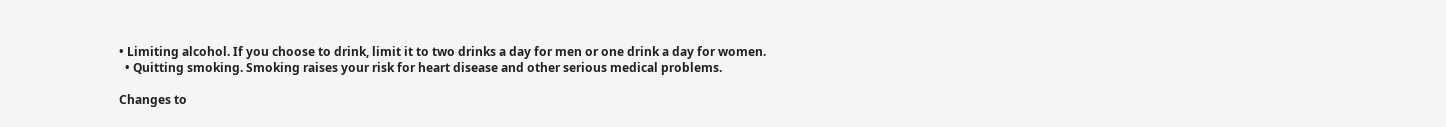• Limiting alcohol. If you choose to drink, limit it to two drinks a day for men or one drink a day for women.
  • Quitting smoking. Smoking raises your risk for heart disease and other serious medical problems.

Changes to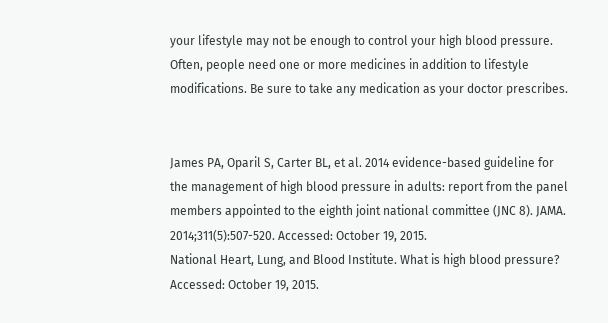your lifestyle may not be enough to control your high blood pressure. Often, people need one or more medicines in addition to lifestyle modifications. Be sure to take any medication as your doctor prescribes.


James PA, Oparil S, Carter BL, et al. 2014 evidence-based guideline for the management of high blood pressure in adults: report from the panel members appointed to the eighth joint national committee (JNC 8). JAMA. 2014;311(5):507-520. Accessed: October 19, 2015.
National Heart, Lung, and Blood Institute. What is high blood pressure? Accessed: October 19, 2015.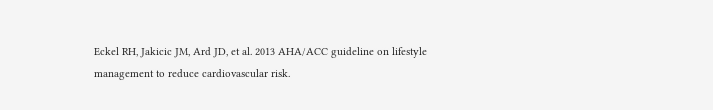Eckel RH, Jakicic JM, Ard JD, et al. 2013 AHA/ACC guideline on lifestyle management to reduce cardiovascular risk.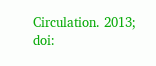Circulation. 2013; doi: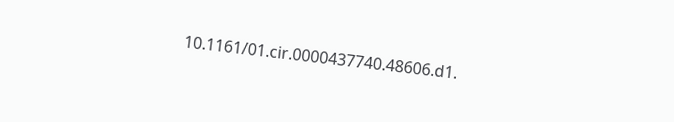10.1161/01.cir.0000437740.48606.d1.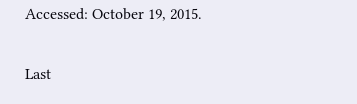Accessed: October 19, 2015.

Last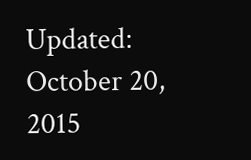Updated: October 20, 2015